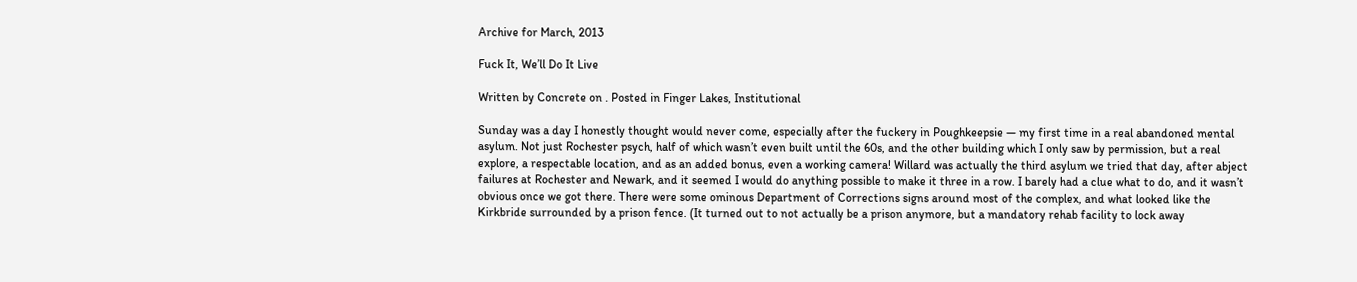Archive for March, 2013

Fuck It, We’ll Do It Live

Written by Concrete on . Posted in Finger Lakes, Institutional

Sunday was a day I honestly thought would never come, especially after the fuckery in Poughkeepsie — my first time in a real abandoned mental asylum. Not just Rochester psych, half of which wasn’t even built until the 60s, and the other building which I only saw by permission, but a real explore, a respectable location, and as an added bonus, even a working camera! Willard was actually the third asylum we tried that day, after abject failures at Rochester and Newark, and it seemed I would do anything possible to make it three in a row. I barely had a clue what to do, and it wasn’t obvious once we got there. There were some ominous Department of Corrections signs around most of the complex, and what looked like the Kirkbride surrounded by a prison fence. (It turned out to not actually be a prison anymore, but a mandatory rehab facility to lock away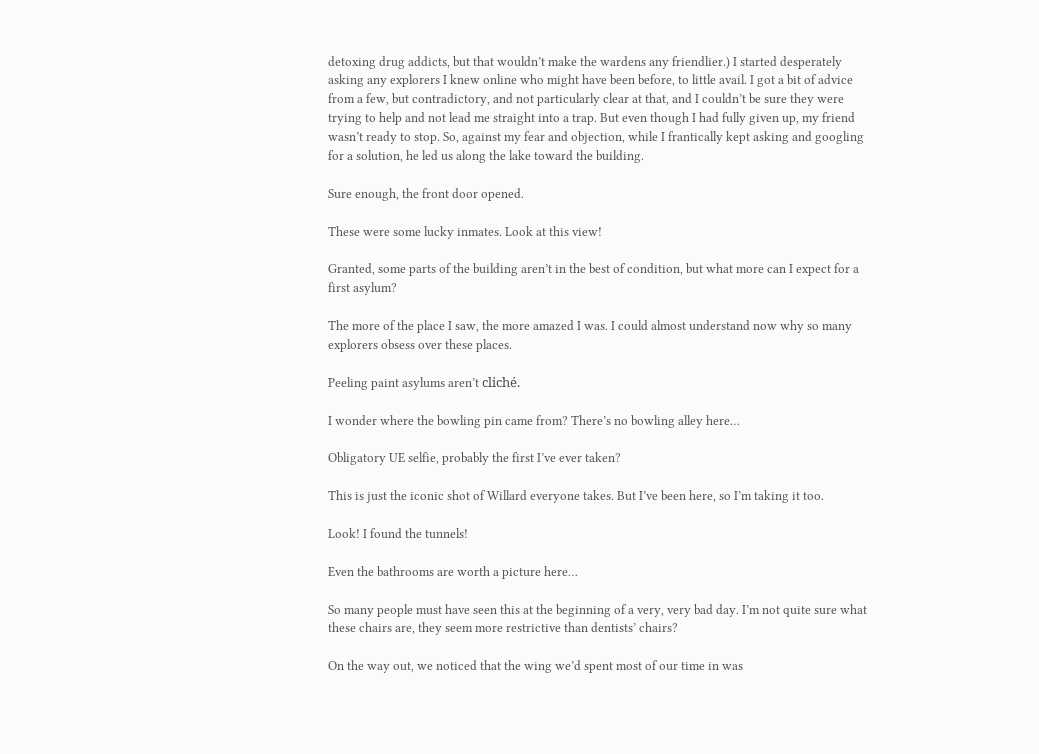detoxing drug addicts, but that wouldn’t make the wardens any friendlier.) I started desperately asking any explorers I knew online who might have been before, to little avail. I got a bit of advice from a few, but contradictory, and not particularly clear at that, and I couldn’t be sure they were trying to help and not lead me straight into a trap. But even though I had fully given up, my friend wasn’t ready to stop. So, against my fear and objection, while I frantically kept asking and googling for a solution, he led us along the lake toward the building.

Sure enough, the front door opened.

These were some lucky inmates. Look at this view!

Granted, some parts of the building aren’t in the best of condition, but what more can I expect for a first asylum?

The more of the place I saw, the more amazed I was. I could almost understand now why so many explorers obsess over these places.

Peeling paint asylums aren’t cliché.

I wonder where the bowling pin came from? There’s no bowling alley here…

Obligatory UE selfie, probably the first I’ve ever taken?

This is just the iconic shot of Willard everyone takes. But I’ve been here, so I’m taking it too.

Look! I found the tunnels!

Even the bathrooms are worth a picture here…

So many people must have seen this at the beginning of a very, very bad day. I’m not quite sure what these chairs are, they seem more restrictive than dentists’ chairs?

On the way out, we noticed that the wing we’d spent most of our time in was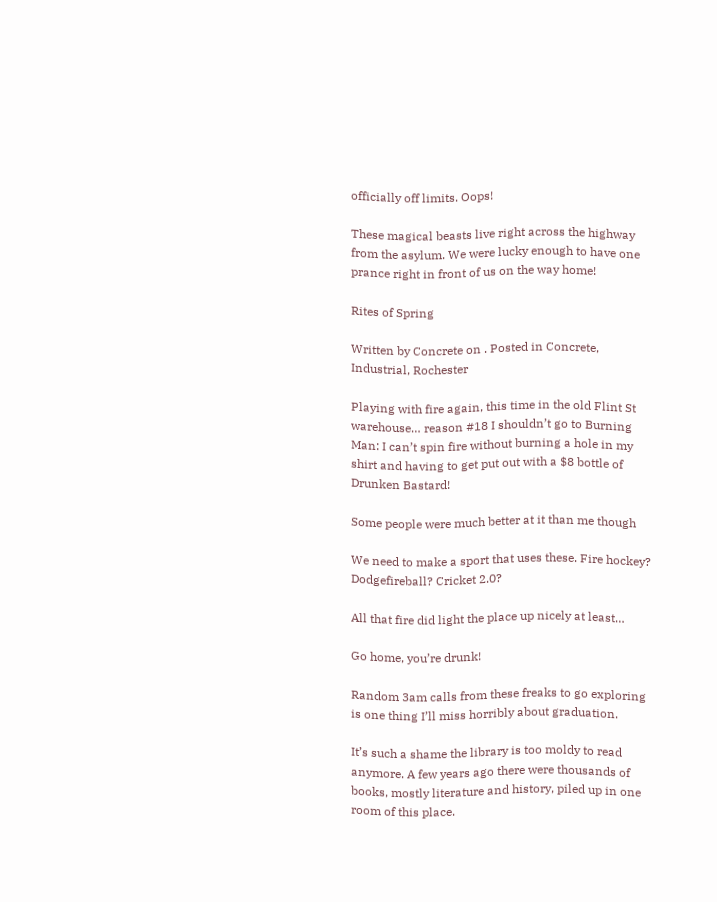officially off limits. Oops!

These magical beasts live right across the highway from the asylum. We were lucky enough to have one prance right in front of us on the way home!

Rites of Spring

Written by Concrete on . Posted in Concrete, Industrial, Rochester

Playing with fire again, this time in the old Flint St warehouse… reason #18 I shouldn’t go to Burning Man: I can’t spin fire without burning a hole in my shirt and having to get put out with a $8 bottle of Drunken Bastard!

Some people were much better at it than me though

We need to make a sport that uses these. Fire hockey? Dodgefireball? Cricket 2.0?

All that fire did light the place up nicely at least…

Go home, you’re drunk!

Random 3am calls from these freaks to go exploring is one thing I’ll miss horribly about graduation.

It’s such a shame the library is too moldy to read anymore. A few years ago there were thousands of books, mostly literature and history, piled up in one room of this place.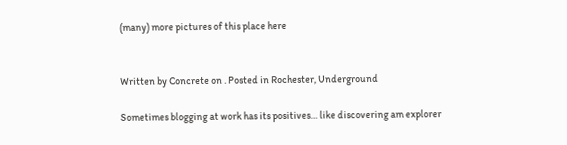(many) more pictures of this place here


Written by Concrete on . Posted in Rochester, Underground

Sometimes blogging at work has its positives… like discovering am explorer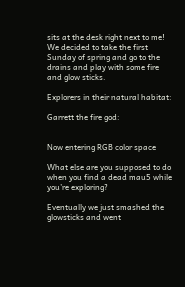sits at the desk right next to me! We decided to take the first Sunday of spring and go to the drains and play with some fire and glow sticks.

Explorers in their natural habitat:

Garrett the fire god:


Now entering RGB color space

What else are you supposed to do when you find a dead mau5 while you’re exploring?

Eventually we just smashed the glowsticks and went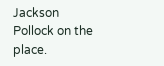Jackson Pollock on the place.